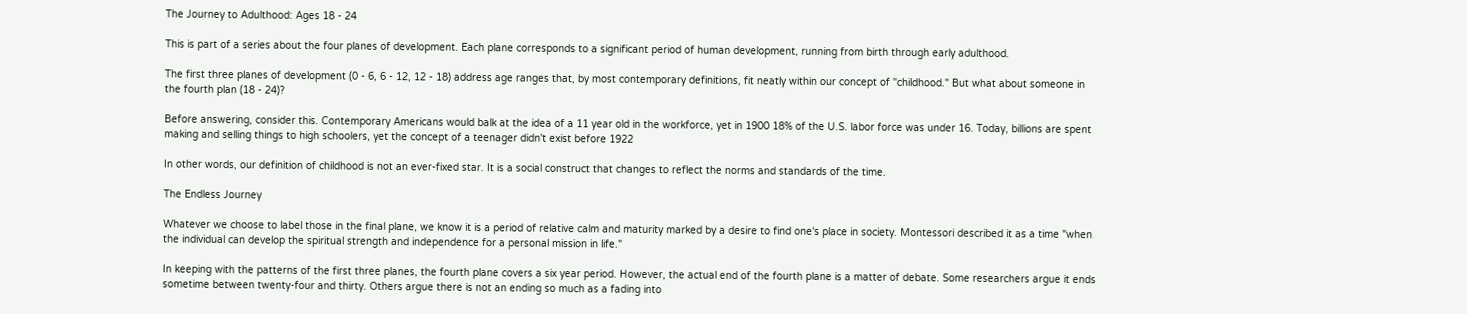The Journey to Adulthood: Ages 18 - 24

This is part of a series about the four planes of development. Each plane corresponds to a significant period of human development, running from birth through early adulthood.

The first three planes of development (0 - 6, 6 - 12, 12 - 18) address age ranges that, by most contemporary definitions, fit neatly within our concept of "childhood." But what about someone in the fourth plan (18 - 24)?

Before answering, consider this. Contemporary Americans would balk at the idea of a 11 year old in the workforce, yet in 1900 18% of the U.S. labor force was under 16. Today, billions are spent making and selling things to high schoolers, yet the concept of a teenager didn't exist before 1922

In other words, our definition of childhood is not an ever-fixed star. It is a social construct that changes to reflect the norms and standards of the time.

The Endless Journey

Whatever we choose to label those in the final plane, we know it is a period of relative calm and maturity marked by a desire to find one's place in society. Montessori described it as a time "when the individual can develop the spiritual strength and independence for a personal mission in life."

In keeping with the patterns of the first three planes, the fourth plane covers a six year period. However, the actual end of the fourth plane is a matter of debate. Some researchers argue it ends sometime between twenty-four and thirty. Others argue there is not an ending so much as a fading into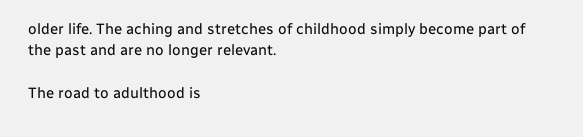older life. The aching and stretches of childhood simply become part of the past and are no longer relevant.

The road to adulthood is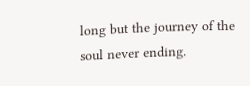long but the journey of the soul never ending.